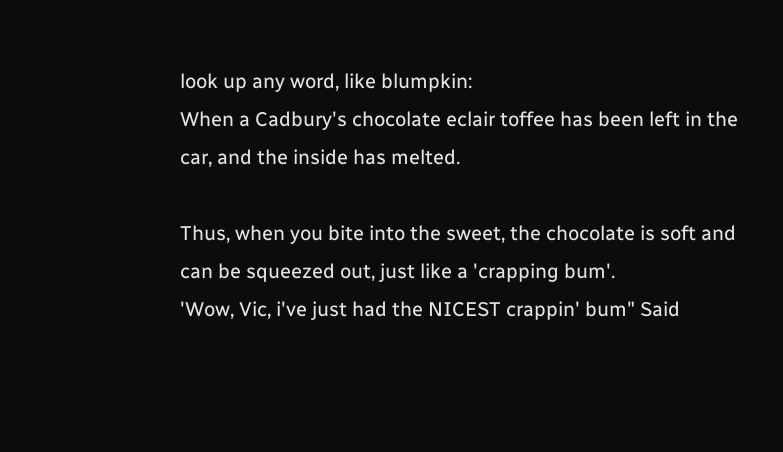look up any word, like blumpkin:
When a Cadbury's chocolate eclair toffee has been left in the car, and the inside has melted.

Thus, when you bite into the sweet, the chocolate is soft and can be squeezed out, just like a 'crapping bum'.
'Wow, Vic, i've just had the NICEST crappin' bum" Said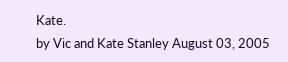Kate.
by Vic and Kate Stanley August 03, 2005